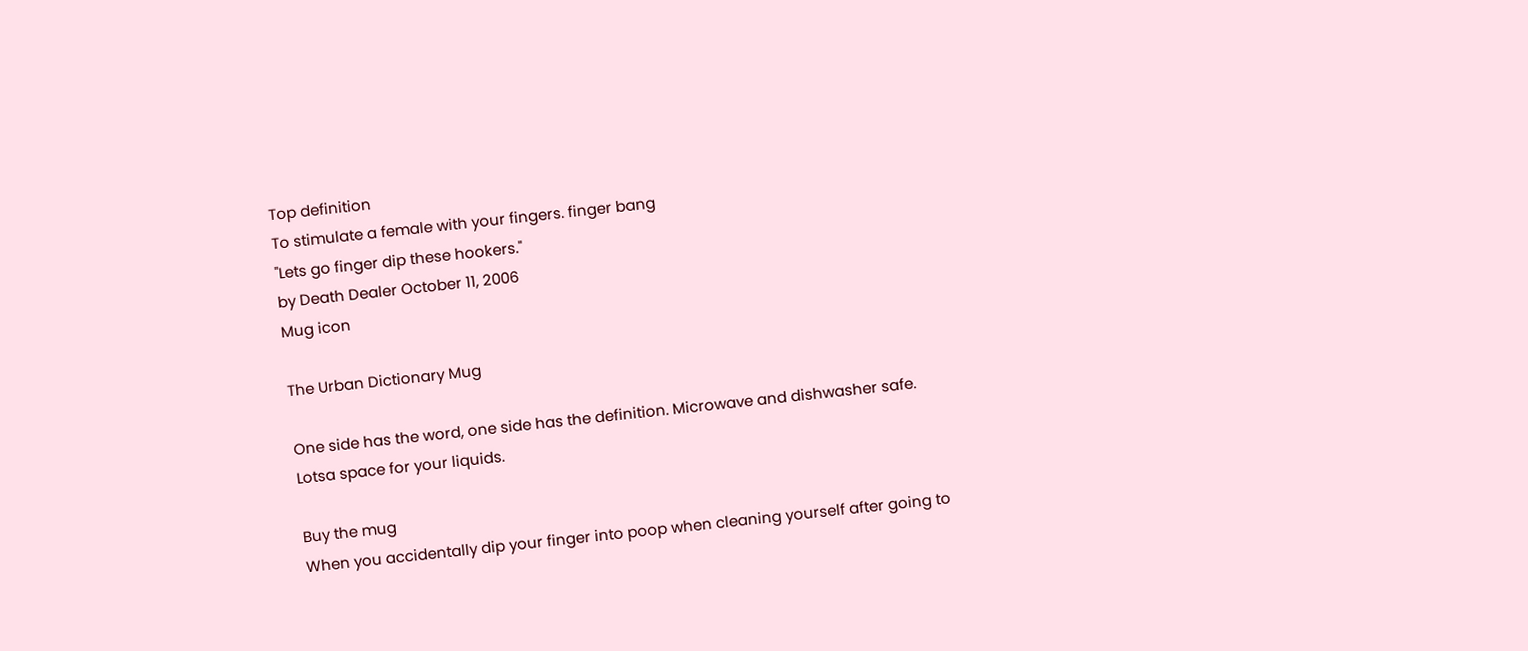Top definition
To stimulate a female with your fingers. finger bang
"Lets go finger dip these hookers."
by Death Dealer October 11, 2006
Mug icon

The Urban Dictionary Mug

One side has the word, one side has the definition. Microwave and dishwasher safe. Lotsa space for your liquids.

Buy the mug
When you accidentally dip your finger into poop when cleaning yourself after going to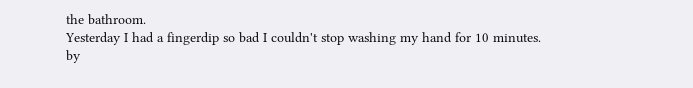the bathroom.
Yesterday I had a fingerdip so bad I couldn't stop washing my hand for 10 minutes.
by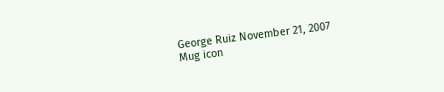George Ruiz November 21, 2007
Mug icon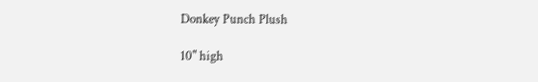Donkey Punch Plush

10" high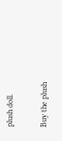plush doll.

Buy the plush